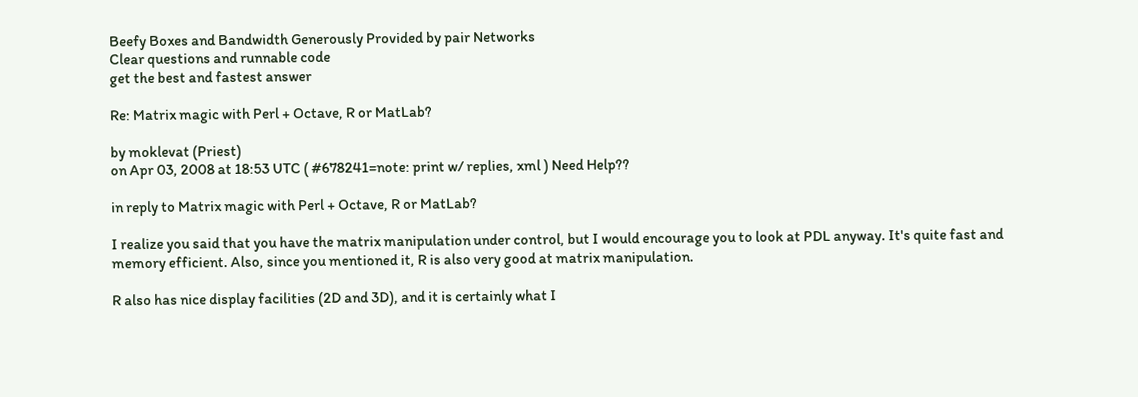Beefy Boxes and Bandwidth Generously Provided by pair Networks
Clear questions and runnable code
get the best and fastest answer

Re: Matrix magic with Perl + Octave, R or MatLab?

by moklevat (Priest)
on Apr 03, 2008 at 18:53 UTC ( #678241=note: print w/ replies, xml ) Need Help??

in reply to Matrix magic with Perl + Octave, R or MatLab?

I realize you said that you have the matrix manipulation under control, but I would encourage you to look at PDL anyway. It's quite fast and memory efficient. Also, since you mentioned it, R is also very good at matrix manipulation.

R also has nice display facilities (2D and 3D), and it is certainly what I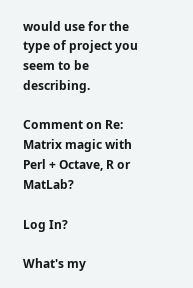would use for the type of project you seem to be describing.

Comment on Re: Matrix magic with Perl + Octave, R or MatLab?

Log In?

What's my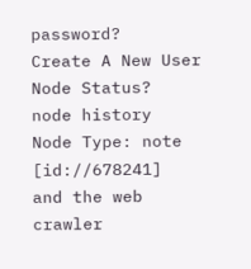password?
Create A New User
Node Status?
node history
Node Type: note [id://678241]
and the web crawler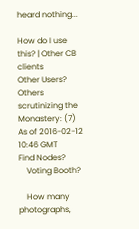heard nothing...

How do I use this? | Other CB clients
Other Users?
Others scrutinizing the Monastery: (7)
As of 2016-02-12 10:46 GMT
Find Nodes?
    Voting Booth?

    How many photographs,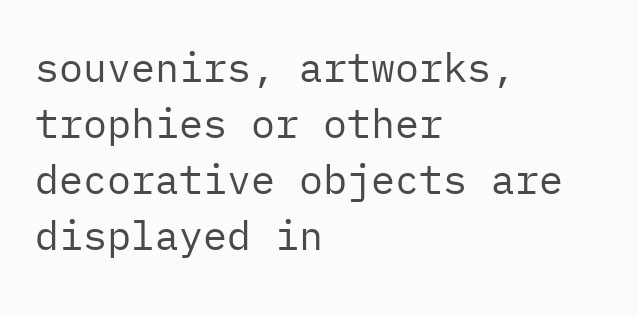souvenirs, artworks, trophies or other decorative objects are displayed in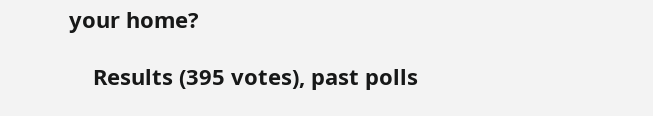your home?

    Results (395 votes), past polls